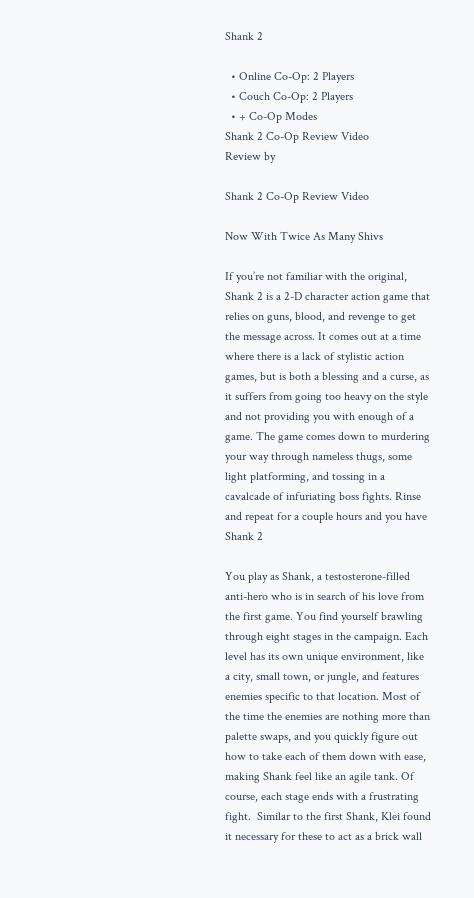Shank 2

  • Online Co-Op: 2 Players
  • Couch Co-Op: 2 Players
  • + Co-Op Modes
Shank 2 Co-Op Review Video
Review by

Shank 2 Co-Op Review Video

Now With Twice As Many Shivs

If you’re not familiar with the original, Shank 2 is a 2-D character action game that relies on guns, blood, and revenge to get the message across. It comes out at a time where there is a lack of stylistic action games, but is both a blessing and a curse, as it suffers from going too heavy on the style and not providing you with enough of a game. The game comes down to murdering your way through nameless thugs, some light platforming, and tossing in a cavalcade of infuriating boss fights. Rinse and repeat for a couple hours and you have Shank 2

You play as Shank, a testosterone-filled anti-hero who is in search of his love from the first game. You find yourself brawling through eight stages in the campaign. Each level has its own unique environment, like a city, small town, or jungle, and features enemies specific to that location. Most of the time the enemies are nothing more than palette swaps, and you quickly figure out how to take each of them down with ease, making Shank feel like an agile tank. Of course, each stage ends with a frustrating fight.  Similar to the first Shank, Klei found it necessary for these to act as a brick wall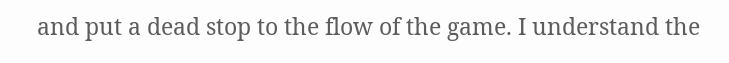and put a dead stop to the flow of the game. I understand the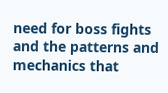need for boss fights and the patterns and mechanics that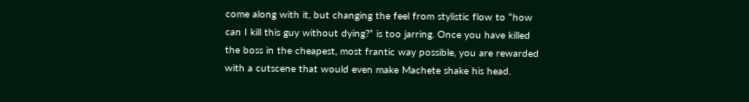come along with it, but changing the feel from stylistic flow to “how can I kill this guy without dying?” is too jarring. Once you have killed the boss in the cheapest, most frantic way possible, you are rewarded with a cutscene that would even make Machete shake his head.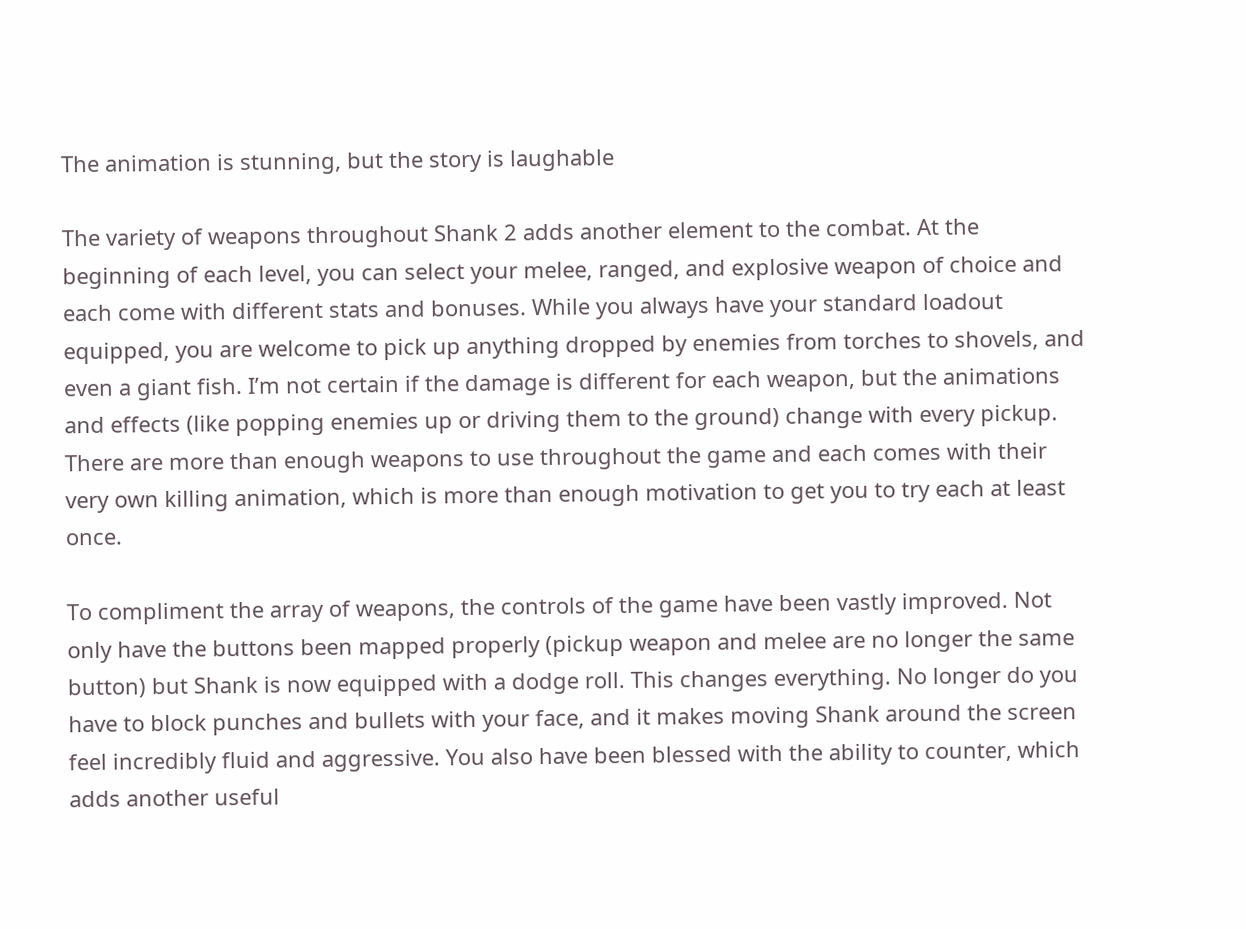The animation is stunning, but the story is laughable

The variety of weapons throughout Shank 2 adds another element to the combat. At the beginning of each level, you can select your melee, ranged, and explosive weapon of choice and each come with different stats and bonuses. While you always have your standard loadout equipped, you are welcome to pick up anything dropped by enemies from torches to shovels, and even a giant fish. I’m not certain if the damage is different for each weapon, but the animations and effects (like popping enemies up or driving them to the ground) change with every pickup. There are more than enough weapons to use throughout the game and each comes with their very own killing animation, which is more than enough motivation to get you to try each at least once.

To compliment the array of weapons, the controls of the game have been vastly improved. Not only have the buttons been mapped properly (pickup weapon and melee are no longer the same button) but Shank is now equipped with a dodge roll. This changes everything. No longer do you have to block punches and bullets with your face, and it makes moving Shank around the screen feel incredibly fluid and aggressive. You also have been blessed with the ability to counter, which adds another useful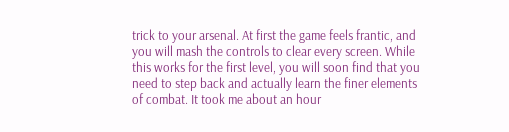trick to your arsenal. At first the game feels frantic, and you will mash the controls to clear every screen. While this works for the first level, you will soon find that you need to step back and actually learn the finer elements of combat. It took me about an hour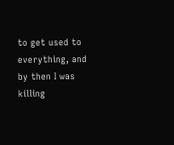to get used to everything, and by then I was killing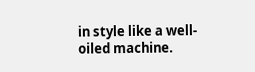in style like a well-oiled machine.